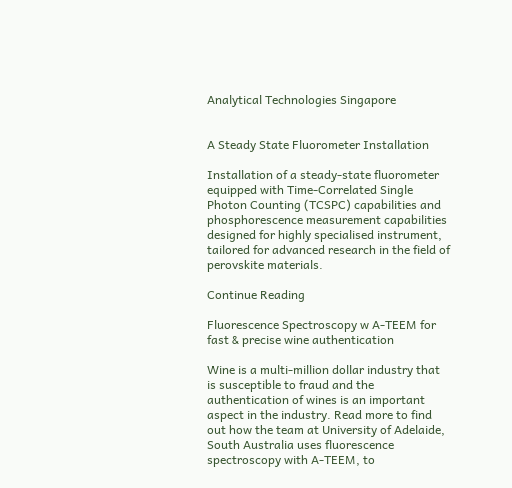Analytical Technologies Singapore


A Steady State Fluorometer Installation

Installation of a steady-state fluorometer equipped with Time-Correlated Single Photon Counting (TCSPC) capabilities and phosphorescence measurement capabilities designed for highly specialised instrument, tailored for advanced research in the field of perovskite materials.

Continue Reading

Fluorescence Spectroscopy w A-TEEM for fast & precise wine authentication

Wine is a multi-million dollar industry that is susceptible to fraud and the authentication of wines is an important aspect in the industry. Read more to find out how the team at University of Adelaide, South Australia uses fluorescence spectroscopy with A-TEEM, to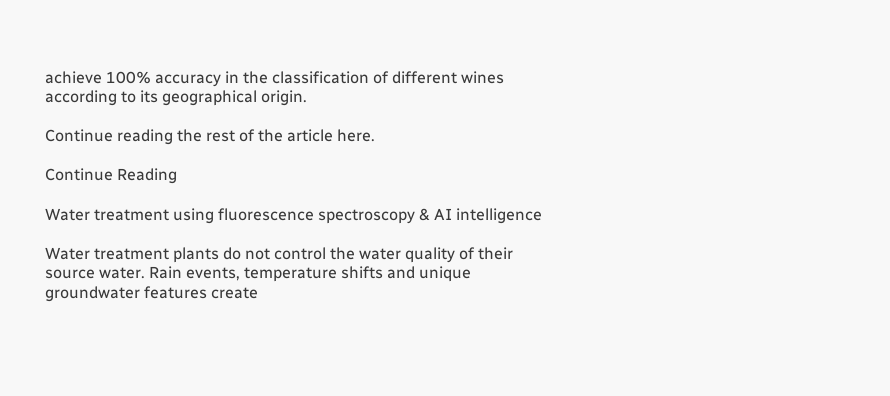achieve 100% accuracy in the classification of different wines according to its geographical origin.

Continue reading the rest of the article here.

Continue Reading

Water treatment using fluorescence spectroscopy & AI intelligence

Water treatment plants do not control the water quality of their source water. Rain events, temperature shifts and unique groundwater features create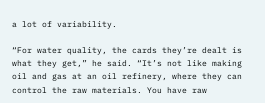a lot of variability.

“For water quality, the cards they’re dealt is what they get,” he said. “It’s not like making oil and gas at an oil refinery, where they can control the raw materials. You have raw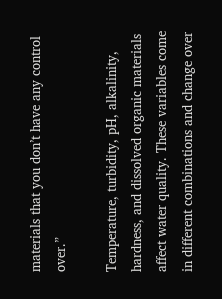materials that you don’t have any control over.”

Temperature, turbidity, pH, alkalinity, hardness, and dissolved organic materials affect water quality. These variables come in different combinations and change over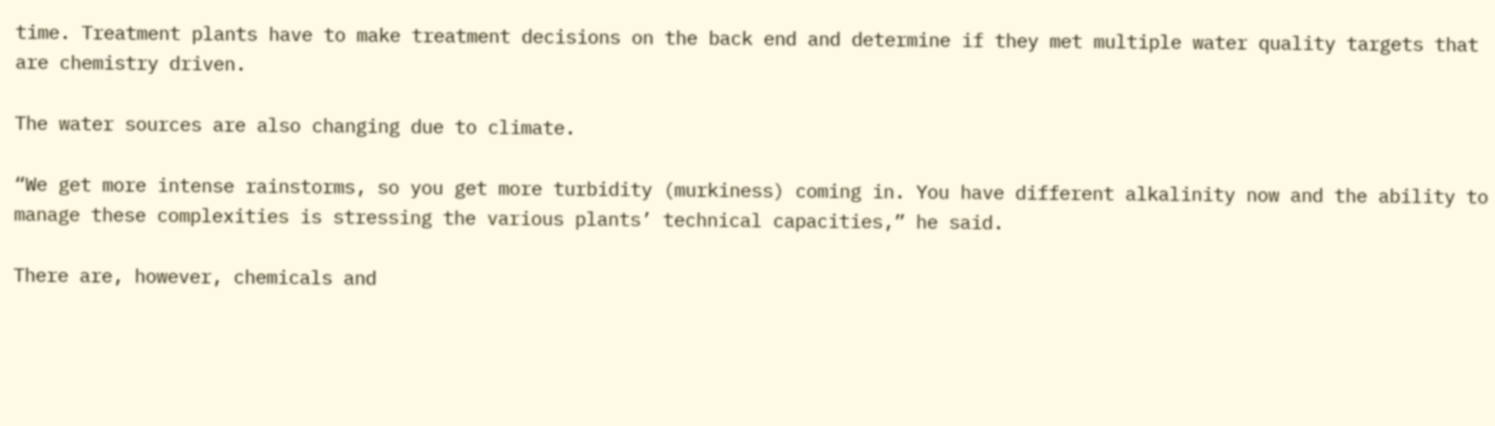time. Treatment plants have to make treatment decisions on the back end and determine if they met multiple water quality targets that are chemistry driven.

The water sources are also changing due to climate.

“We get more intense rainstorms, so you get more turbidity (murkiness) coming in. You have different alkalinity now and the ability to manage these complexities is stressing the various plants’ technical capacities,” he said.

There are, however, chemicals and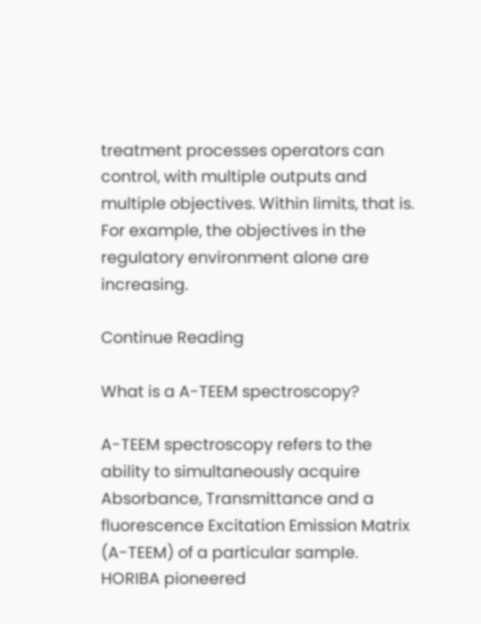treatment processes operators can control, with multiple outputs and multiple objectives. Within limits, that is. For example, the objectives in the regulatory environment alone are increasing.

Continue Reading

What is a A-TEEM spectroscopy?

A-TEEM spectroscopy refers to the ability to simultaneously acquire Absorbance, Transmittance and a fluorescence Excitation Emission Matrix (A-TEEM) of a particular sample. HORIBA pioneered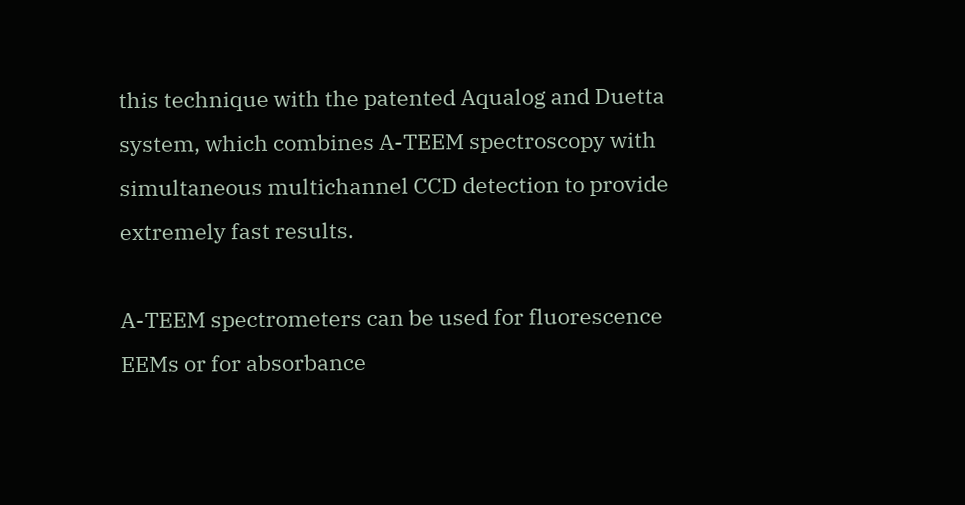this technique with the patented Aqualog and Duetta system, which combines A-TEEM spectroscopy with simultaneous multichannel CCD detection to provide extremely fast results.

A-TEEM spectrometers can be used for fluorescence EEMs or for absorbance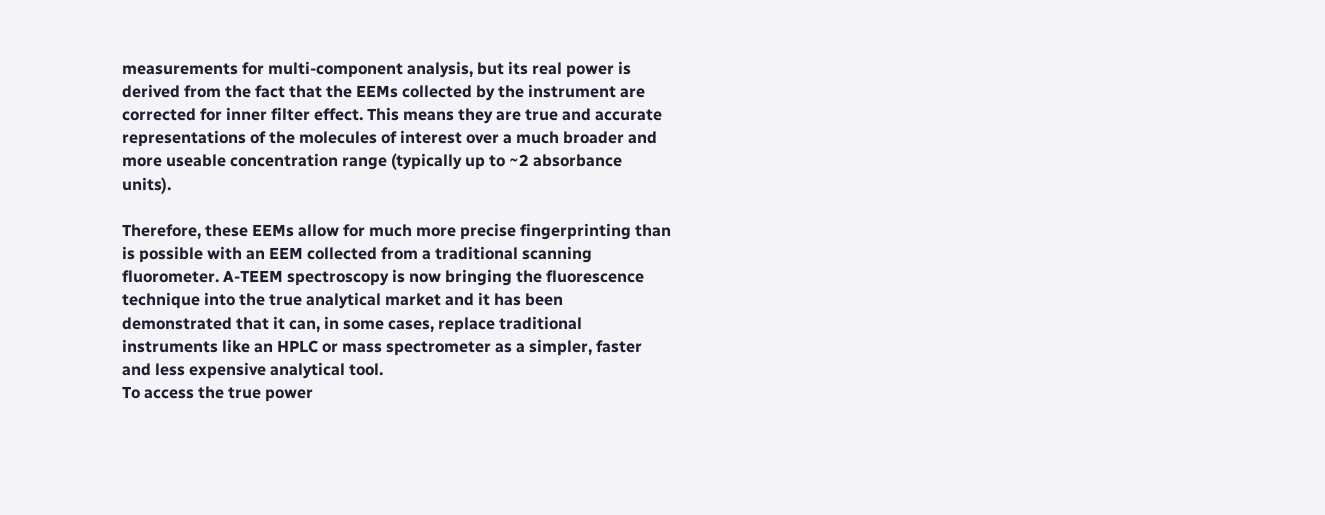measurements for multi-component analysis, but its real power is derived from the fact that the EEMs collected by the instrument are corrected for inner filter effect. This means they are true and accurate representations of the molecules of interest over a much broader and more useable concentration range (typically up to ~2 absorbance units).

Therefore, these EEMs allow for much more precise fingerprinting than is possible with an EEM collected from a traditional scanning fluorometer. A-TEEM spectroscopy is now bringing the fluorescence technique into the true analytical market and it has been demonstrated that it can, in some cases, replace traditional instruments like an HPLC or mass spectrometer as a simpler, faster and less expensive analytical tool.
To access the true power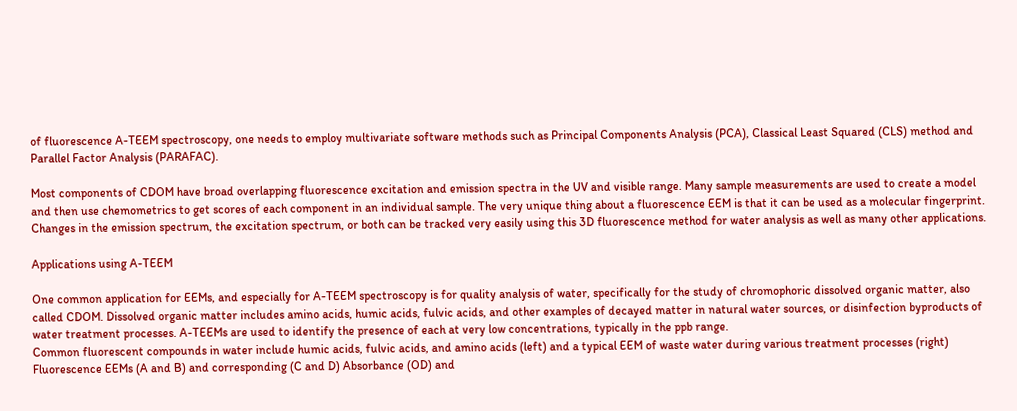of fluorescence A-TEEM spectroscopy, one needs to employ multivariate software methods such as Principal Components Analysis (PCA), Classical Least Squared (CLS) method and Parallel Factor Analysis (PARAFAC).

Most components of CDOM have broad overlapping fluorescence excitation and emission spectra in the UV and visible range. Many sample measurements are used to create a model and then use chemometrics to get scores of each component in an individual sample. The very unique thing about a fluorescence EEM is that it can be used as a molecular fingerprint. Changes in the emission spectrum, the excitation spectrum, or both can be tracked very easily using this 3D fluorescence method for water analysis as well as many other applications.

Applications using A-TEEM

One common application for EEMs, and especially for A-TEEM spectroscopy is for quality analysis of water, specifically for the study of chromophoric dissolved organic matter, also called CDOM. Dissolved organic matter includes amino acids, humic acids, fulvic acids, and other examples of decayed matter in natural water sources, or disinfection byproducts of water treatment processes. A-TEEMs are used to identify the presence of each at very low concentrations, typically in the ppb range.
Common fluorescent compounds in water include humic acids, fulvic acids, and amino acids (left) and a typical EEM of waste water during various treatment processes (right)
Fluorescence EEMs (A and B) and corresponding (C and D) Absorbance (OD) and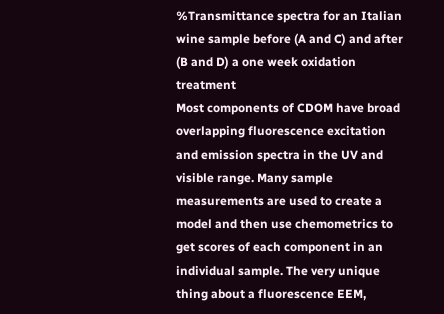%Transmittance spectra for an Italian wine sample before (A and C) and after (B and D) a one week oxidation treatment
Most components of CDOM have broad overlapping fluorescence excitation and emission spectra in the UV and visible range. Many sample measurements are used to create a model and then use chemometrics to get scores of each component in an individual sample. The very unique thing about a fluorescence EEM,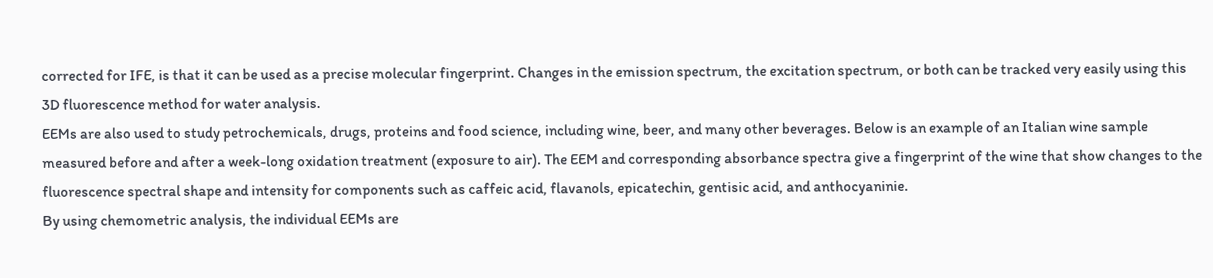corrected for IFE, is that it can be used as a precise molecular fingerprint. Changes in the emission spectrum, the excitation spectrum, or both can be tracked very easily using this 3D fluorescence method for water analysis.
EEMs are also used to study petrochemicals, drugs, proteins and food science, including wine, beer, and many other beverages. Below is an example of an Italian wine sample measured before and after a week-long oxidation treatment (exposure to air). The EEM and corresponding absorbance spectra give a fingerprint of the wine that show changes to the fluorescence spectral shape and intensity for components such as caffeic acid, flavanols, epicatechin, gentisic acid, and anthocyaninie.
By using chemometric analysis, the individual EEMs are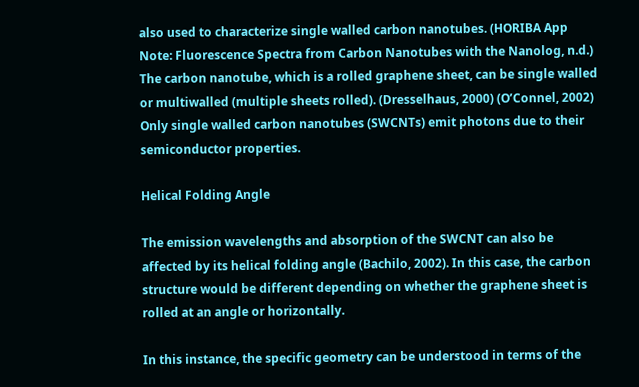also used to characterize single walled carbon nanotubes. (HORIBA App Note: Fluorescence Spectra from Carbon Nanotubes with the Nanolog, n.d.) The carbon nanotube, which is a rolled graphene sheet, can be single walled or multiwalled (multiple sheets rolled). (Dresselhaus, 2000) (O’Connel, 2002) Only single walled carbon nanotubes (SWCNTs) emit photons due to their semiconductor properties.

Helical Folding Angle

The emission wavelengths and absorption of the SWCNT can also be affected by its helical folding angle (Bachilo, 2002). In this case, the carbon structure would be different depending on whether the graphene sheet is rolled at an angle or horizontally.

In this instance, the specific geometry can be understood in terms of the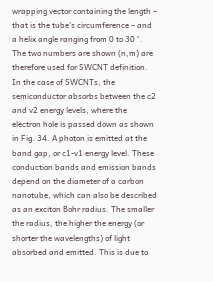wrapping vector containing the length – that is the tube’s circumference – and a helix angle ranging from 0 to 30 °. The two numbers are shown (n,m) are therefore used for SWCNT definition.
In the case of SWCNTs, the semiconductor absorbs between the c2 and v2 energy levels, where the electron hole is passed down as shown in Fig. 34. A photon is emitted at the band gap, or c1-v1 energy level. These conduction bands and emission bands depend on the diameter of a carbon nanotube, which can also be described as an exciton Bohr radius. The smaller the radius, the higher the energy (or shorter the wavelengths) of light absorbed and emitted. This is due to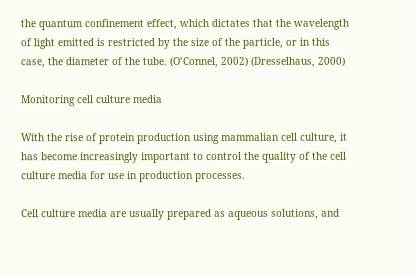the quantum confinement effect, which dictates that the wavelength of light emitted is restricted by the size of the particle, or in this case, the diameter of the tube. (O’Connel, 2002) (Dresselhaus, 2000)

Monitoring cell culture media

With the rise of protein production using mammalian cell culture, it has become increasingly important to control the quality of the cell culture media for use in production processes.

Cell culture media are usually prepared as aqueous solutions, and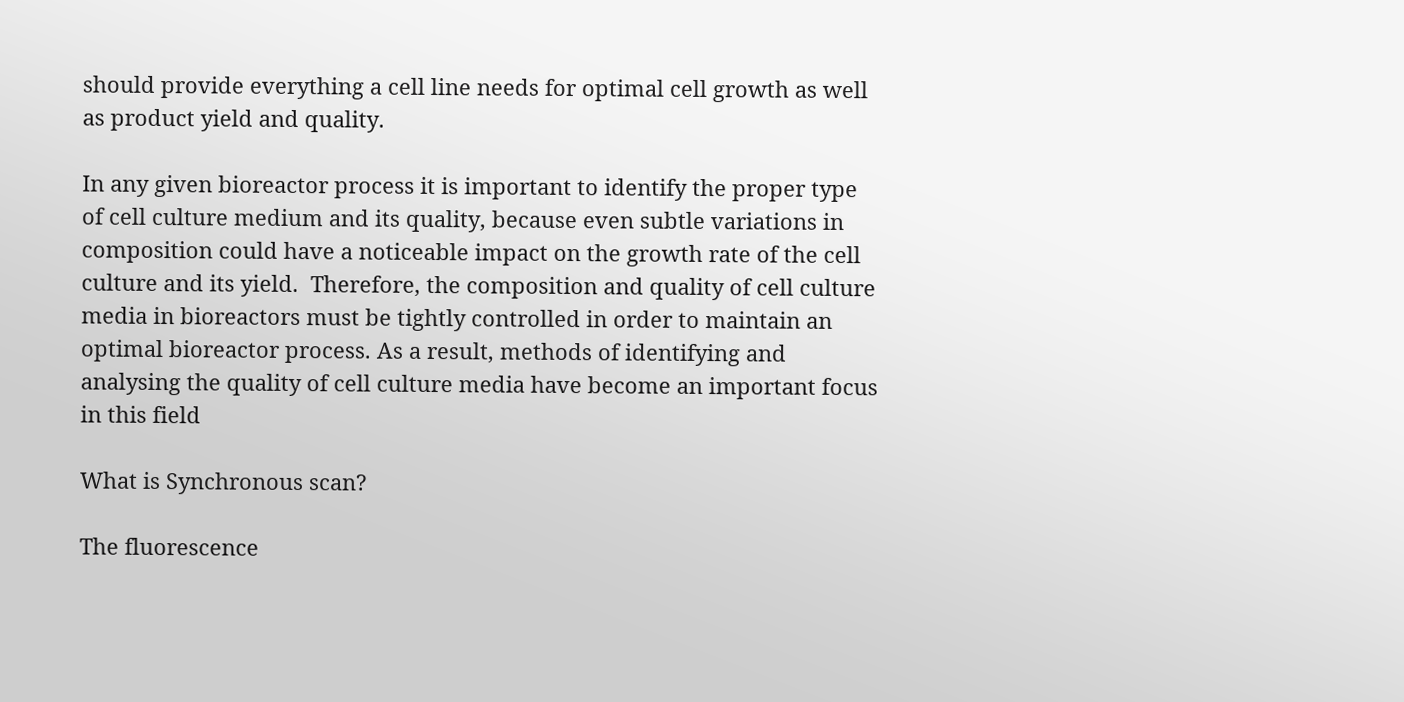should provide everything a cell line needs for optimal cell growth as well as product yield and quality.

In any given bioreactor process it is important to identify the proper type of cell culture medium and its quality, because even subtle variations in composition could have a noticeable impact on the growth rate of the cell culture and its yield.  Therefore, the composition and quality of cell culture media in bioreactors must be tightly controlled in order to maintain an optimal bioreactor process. As a result, methods of identifying and analysing the quality of cell culture media have become an important focus in this field

What is Synchronous scan?

The fluorescence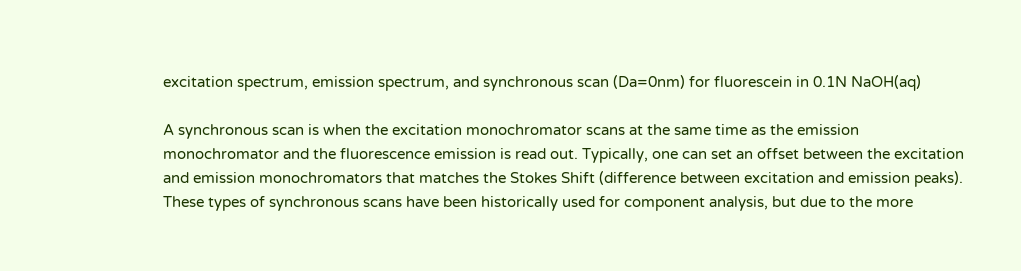excitation spectrum, emission spectrum, and synchronous scan (Da=0nm) for fluorescein in 0.1N NaOH(aq)

A synchronous scan is when the excitation monochromator scans at the same time as the emission monochromator and the fluorescence emission is read out. Typically, one can set an offset between the excitation and emission monochromators that matches the Stokes Shift (difference between excitation and emission peaks). These types of synchronous scans have been historically used for component analysis, but due to the more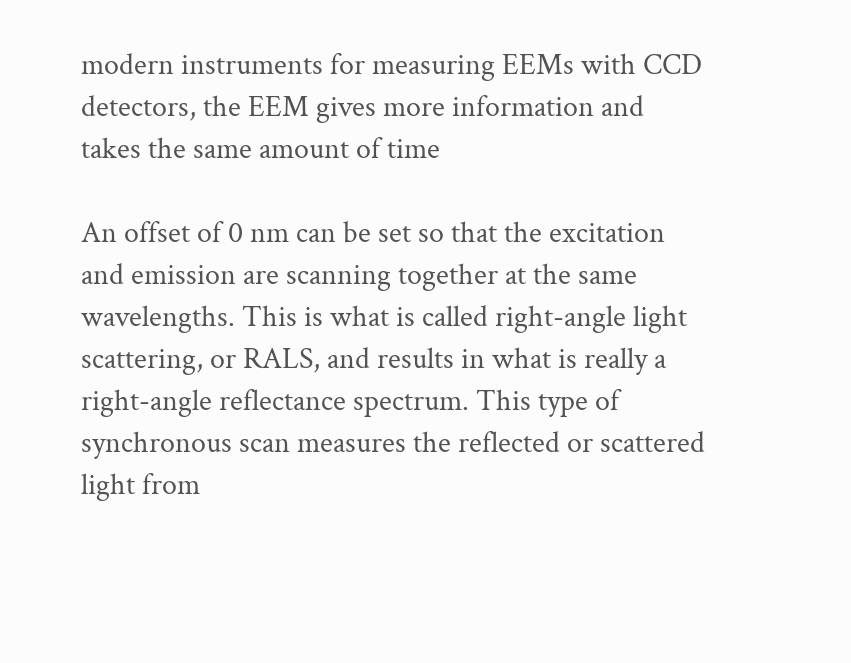modern instruments for measuring EEMs with CCD detectors, the EEM gives more information and takes the same amount of time

An offset of 0 nm can be set so that the excitation and emission are scanning together at the same wavelengths. This is what is called right-angle light scattering, or RALS, and results in what is really a right-angle reflectance spectrum. This type of synchronous scan measures the reflected or scattered light from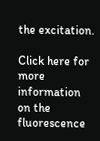the excitation.

Click here for more information on the fluorescence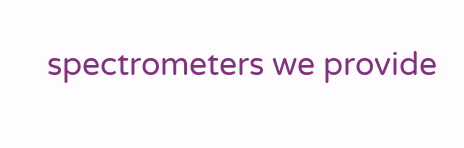spectrometers we provide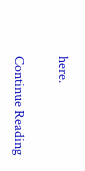here.

Continue Reading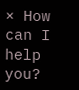× How can I help you?